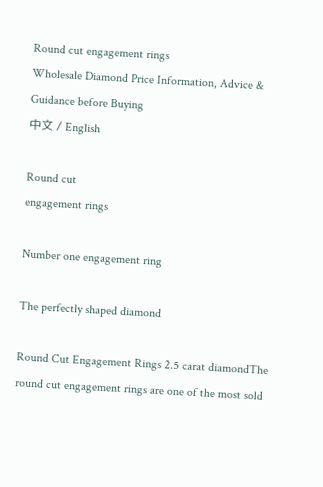Round cut engagement rings
Wholesale Diamond Price Information, Advice & Guidance before Buying
中文 / English

Round cut
engagement rings

Number one engagement ring

The perfectly shaped diamond

Round Cut Engagement Rings 2.5 carat diamondThe round cut engagement rings are one of the most sold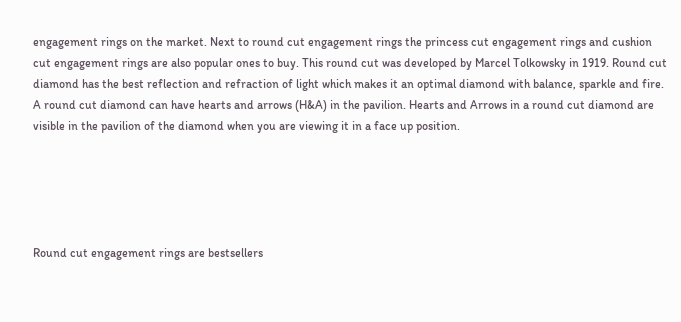engagement rings on the market. Next to round cut engagement rings the princess cut engagement rings and cushion cut engagement rings are also popular ones to buy. This round cut was developed by Marcel Tolkowsky in 1919. Round cut diamond has the best reflection and refraction of light which makes it an optimal diamond with balance, sparkle and fire. A round cut diamond can have hearts and arrows (H&A) in the pavilion. Hearts and Arrows in a round cut diamond are visible in the pavilion of the diamond when you are viewing it in a face up position.





Round cut engagement rings are bestsellers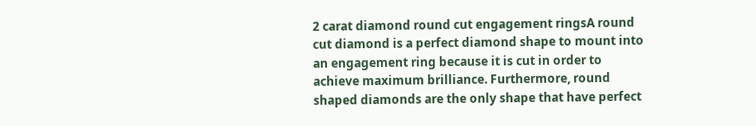2 carat diamond round cut engagement ringsA round cut diamond is a perfect diamond shape to mount into an engagement ring because it is cut in order to achieve maximum brilliance. Furthermore, round shaped diamonds are the only shape that have perfect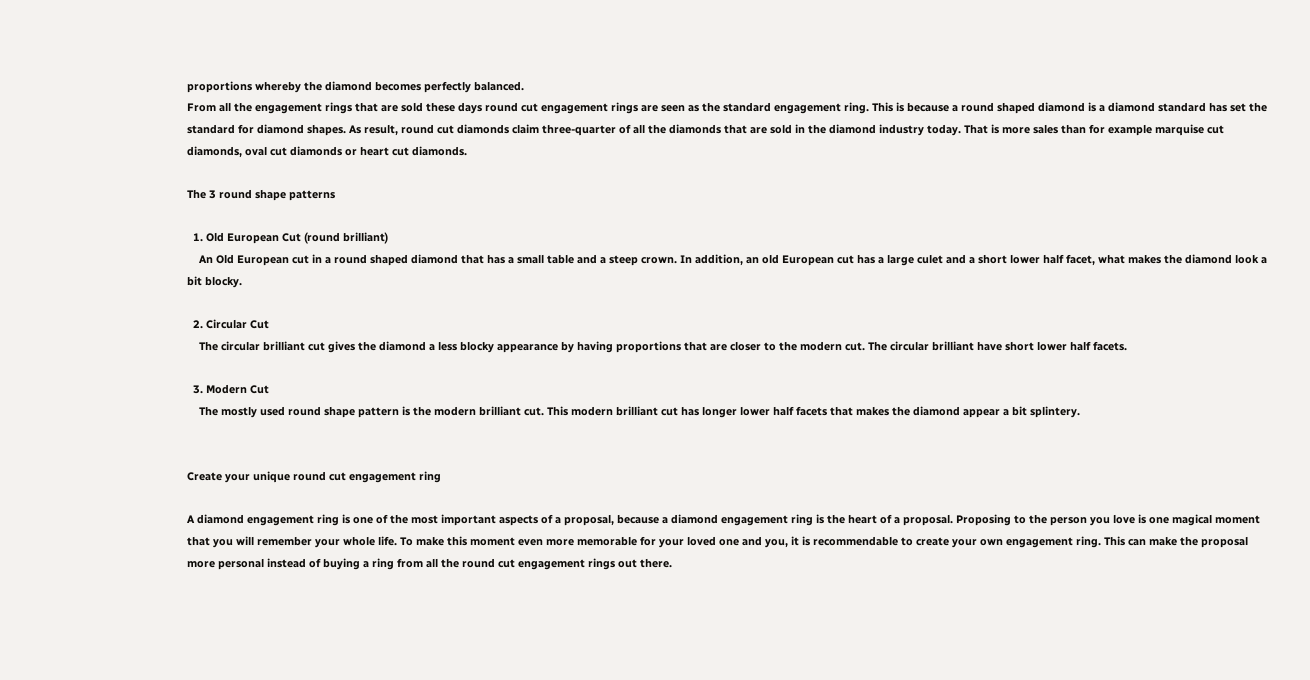proportions whereby the diamond becomes perfectly balanced.
From all the engagement rings that are sold these days round cut engagement rings are seen as the standard engagement ring. This is because a round shaped diamond is a diamond standard has set the standard for diamond shapes. As result, round cut diamonds claim three-quarter of all the diamonds that are sold in the diamond industry today. That is more sales than for example marquise cut diamonds, oval cut diamonds or heart cut diamonds.

The 3 round shape patterns

  1. Old European Cut (round brilliant)
    An Old European cut in a round shaped diamond that has a small table and a steep crown. In addition, an old European cut has a large culet and a short lower half facet, what makes the diamond look a bit blocky.

  2. Circular Cut
    The circular brilliant cut gives the diamond a less blocky appearance by having proportions that are closer to the modern cut. The circular brilliant have short lower half facets.

  3. Modern Cut
    The mostly used round shape pattern is the modern brilliant cut. This modern brilliant cut has longer lower half facets that makes the diamond appear a bit splintery.


Create your unique round cut engagement ring

A diamond engagement ring is one of the most important aspects of a proposal, because a diamond engagement ring is the heart of a proposal. Proposing to the person you love is one magical moment that you will remember your whole life. To make this moment even more memorable for your loved one and you, it is recommendable to create your own engagement ring. This can make the proposal more personal instead of buying a ring from all the round cut engagement rings out there.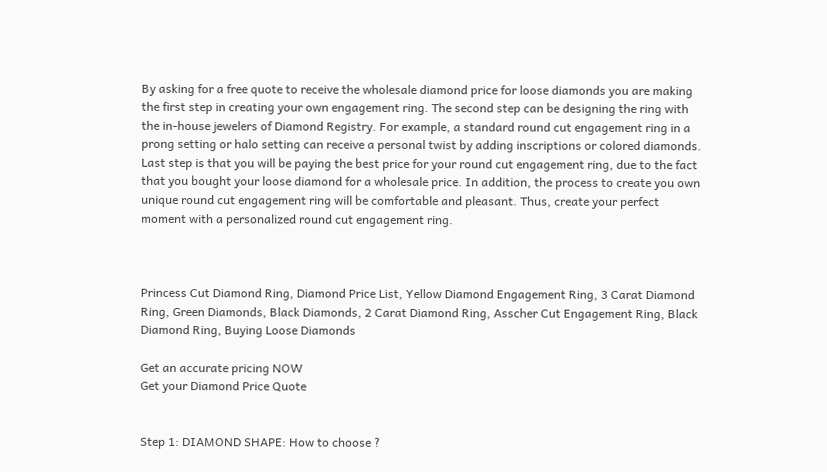By asking for a free quote to receive the wholesale diamond price for loose diamonds you are making the first step in creating your own engagement ring. The second step can be designing the ring with the in-house jewelers of Diamond Registry. For example, a standard round cut engagement ring in a prong setting or halo setting can receive a personal twist by adding inscriptions or colored diamonds. Last step is that you will be paying the best price for your round cut engagement ring, due to the fact that you bought your loose diamond for a wholesale price. In addition, the process to create you own unique round cut engagement ring will be comfortable and pleasant. Thus, create your perfect moment with a personalized round cut engagement ring.



Princess Cut Diamond Ring, Diamond Price List, Yellow Diamond Engagement Ring, 3 Carat Diamond Ring, Green Diamonds, Black Diamonds, 2 Carat Diamond Ring, Asscher Cut Engagement Ring, Black Diamond Ring, Buying Loose Diamonds

Get an accurate pricing NOW
Get your Diamond Price Quote


Step 1: DIAMOND SHAPE: How to choose ?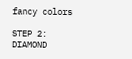fancy colors

STEP 2: DIAMOND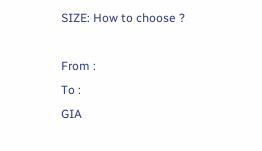SIZE: How to choose ?

From :
To :
GIA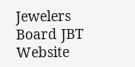Jewelers Board JBT Website